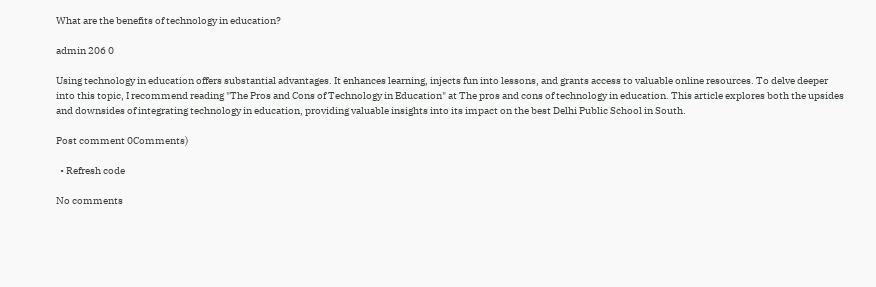What are the benefits of technology in education?

admin 206 0

Using technology in education offers substantial advantages. It enhances learning, injects fun into lessons, and grants access to valuable online resources. To delve deeper into this topic, I recommend reading "The Pros and Cons of Technology in Education" at The pros and cons of technology in education. This article explores both the upsides and downsides of integrating technology in education, providing valuable insights into its impact on the best Delhi Public School in South.

Post comment 0Comments)

  • Refresh code

No comments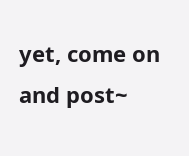yet, come on and post~